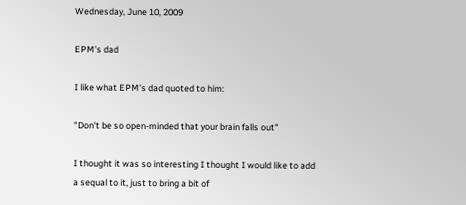Wednesday, June 10, 2009

EPM's dad

I like what EPM's dad quoted to him:

"Don't be so open-minded that your brain falls out"

I thought it was so interesting I thought I would like to add a sequal to it, just to bring a bit of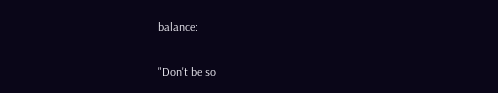balance:

"Don't be so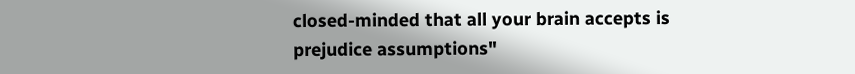closed-minded that all your brain accepts is prejudice assumptions"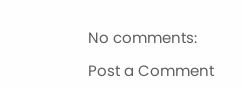No comments:

Post a Comment